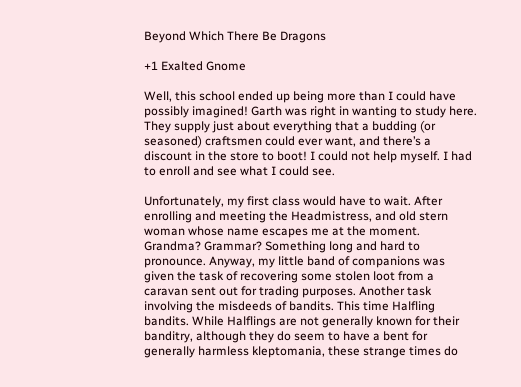Beyond Which There Be Dragons

+1 Exalted Gnome

Well, this school ended up being more than I could have possibly imagined! Garth was right in wanting to study here. They supply just about everything that a budding (or seasoned) craftsmen could ever want, and there’s a discount in the store to boot! I could not help myself. I had to enroll and see what I could see.

Unfortunately, my first class would have to wait. After enrolling and meeting the Headmistress, and old stern woman whose name escapes me at the moment. Grandma? Grammar? Something long and hard to pronounce. Anyway, my little band of companions was given the task of recovering some stolen loot from a caravan sent out for trading purposes. Another task involving the misdeeds of bandits. This time Halfling bandits. While Halflings are not generally known for their banditry, although they do seem to have a bent for generally harmless kleptomania, these strange times do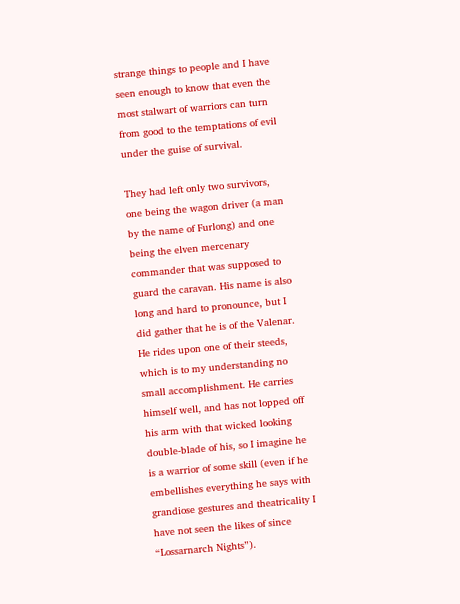strange things to people and I have seen enough to know that even the most stalwart of warriors can turn from good to the temptations of evil under the guise of survival.

They had left only two survivors, one being the wagon driver (a man by the name of Furlong) and one being the elven mercenary commander that was supposed to guard the caravan. His name is also long and hard to pronounce, but I did gather that he is of the Valenar. He rides upon one of their steeds, which is to my understanding no small accomplishment. He carries himself well, and has not lopped off his arm with that wicked looking double-blade of his, so I imagine he is a warrior of some skill (even if he embellishes everything he says with grandiose gestures and theatricality I have not seen the likes of since “Lossarnarch Nights”).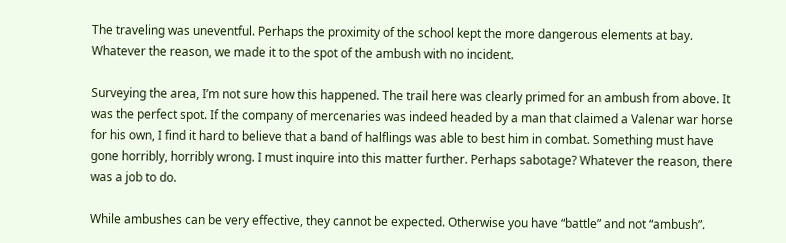The traveling was uneventful. Perhaps the proximity of the school kept the more dangerous elements at bay. Whatever the reason, we made it to the spot of the ambush with no incident.

Surveying the area, I’m not sure how this happened. The trail here was clearly primed for an ambush from above. It was the perfect spot. If the company of mercenaries was indeed headed by a man that claimed a Valenar war horse for his own, I find it hard to believe that a band of halflings was able to best him in combat. Something must have gone horribly, horribly wrong. I must inquire into this matter further. Perhaps sabotage? Whatever the reason, there was a job to do.

While ambushes can be very effective, they cannot be expected. Otherwise you have “battle” and not “ambush”.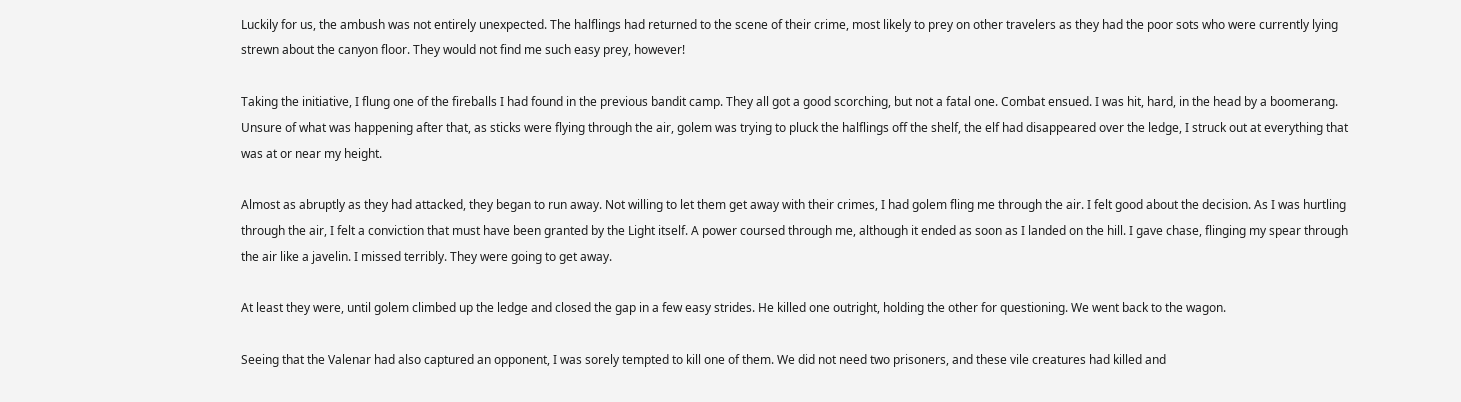Luckily for us, the ambush was not entirely unexpected. The halflings had returned to the scene of their crime, most likely to prey on other travelers as they had the poor sots who were currently lying strewn about the canyon floor. They would not find me such easy prey, however!

Taking the initiative, I flung one of the fireballs I had found in the previous bandit camp. They all got a good scorching, but not a fatal one. Combat ensued. I was hit, hard, in the head by a boomerang. Unsure of what was happening after that, as sticks were flying through the air, golem was trying to pluck the halflings off the shelf, the elf had disappeared over the ledge, I struck out at everything that was at or near my height.

Almost as abruptly as they had attacked, they began to run away. Not willing to let them get away with their crimes, I had golem fling me through the air. I felt good about the decision. As I was hurtling through the air, I felt a conviction that must have been granted by the Light itself. A power coursed through me, although it ended as soon as I landed on the hill. I gave chase, flinging my spear through the air like a javelin. I missed terribly. They were going to get away.

At least they were, until golem climbed up the ledge and closed the gap in a few easy strides. He killed one outright, holding the other for questioning. We went back to the wagon.

Seeing that the Valenar had also captured an opponent, I was sorely tempted to kill one of them. We did not need two prisoners, and these vile creatures had killed and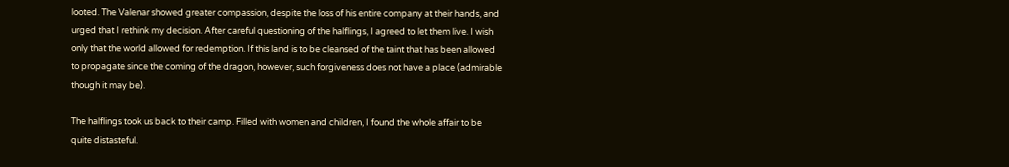looted. The Valenar showed greater compassion, despite the loss of his entire company at their hands, and urged that I rethink my decision. After careful questioning of the halflings, I agreed to let them live. I wish only that the world allowed for redemption. If this land is to be cleansed of the taint that has been allowed to propagate since the coming of the dragon, however, such forgiveness does not have a place (admirable though it may be).

The halflings took us back to their camp. Filled with women and children, I found the whole affair to be quite distasteful.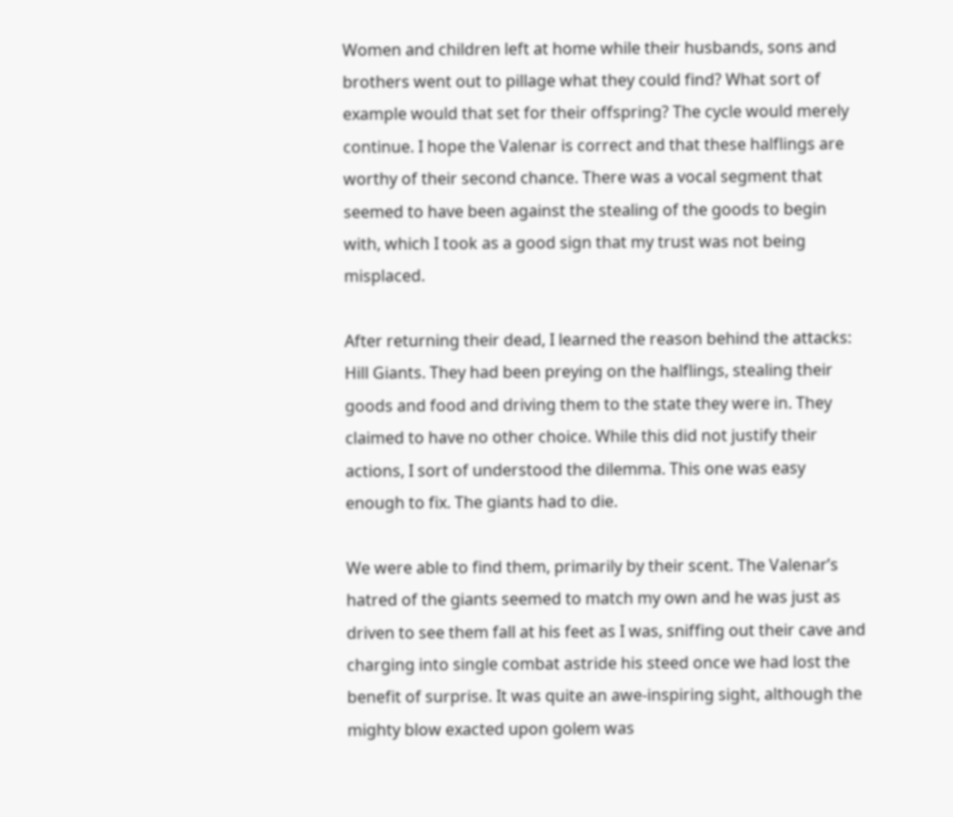Women and children left at home while their husbands, sons and brothers went out to pillage what they could find? What sort of example would that set for their offspring? The cycle would merely continue. I hope the Valenar is correct and that these halflings are worthy of their second chance. There was a vocal segment that seemed to have been against the stealing of the goods to begin with, which I took as a good sign that my trust was not being misplaced.

After returning their dead, I learned the reason behind the attacks: Hill Giants. They had been preying on the halflings, stealing their goods and food and driving them to the state they were in. They claimed to have no other choice. While this did not justify their actions, I sort of understood the dilemma. This one was easy enough to fix. The giants had to die.

We were able to find them, primarily by their scent. The Valenar’s hatred of the giants seemed to match my own and he was just as driven to see them fall at his feet as I was, sniffing out their cave and charging into single combat astride his steed once we had lost the benefit of surprise. It was quite an awe-inspiring sight, although the mighty blow exacted upon golem was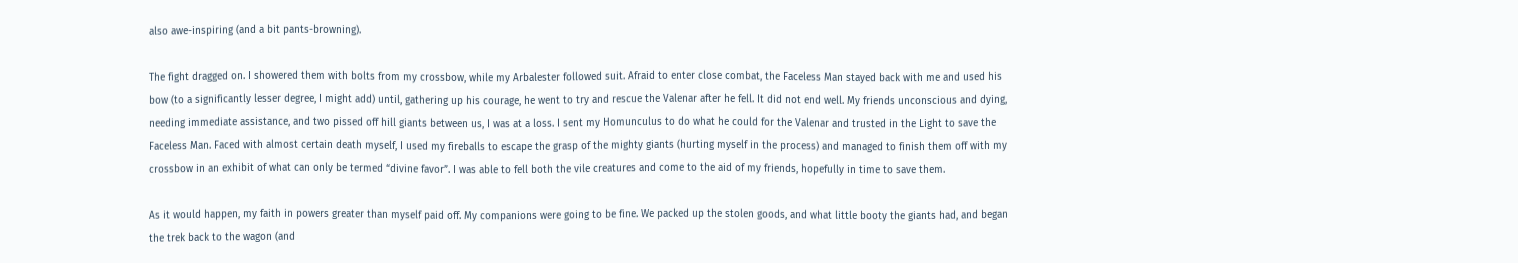also awe-inspiring (and a bit pants-browning).

The fight dragged on. I showered them with bolts from my crossbow, while my Arbalester followed suit. Afraid to enter close combat, the Faceless Man stayed back with me and used his bow (to a significantly lesser degree, I might add) until, gathering up his courage, he went to try and rescue the Valenar after he fell. It did not end well. My friends unconscious and dying, needing immediate assistance, and two pissed off hill giants between us, I was at a loss. I sent my Homunculus to do what he could for the Valenar and trusted in the Light to save the Faceless Man. Faced with almost certain death myself, I used my fireballs to escape the grasp of the mighty giants (hurting myself in the process) and managed to finish them off with my crossbow in an exhibit of what can only be termed “divine favor”. I was able to fell both the vile creatures and come to the aid of my friends, hopefully in time to save them.

As it would happen, my faith in powers greater than myself paid off. My companions were going to be fine. We packed up the stolen goods, and what little booty the giants had, and began the trek back to the wagon (and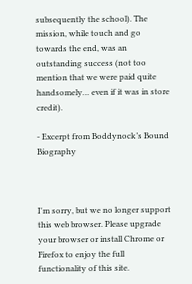subsequently the school). The mission, while touch and go towards the end, was an outstanding success (not too mention that we were paid quite handsomely… even if it was in store credit).

- Excerpt from Boddynock’s Bound Biography



I'm sorry, but we no longer support this web browser. Please upgrade your browser or install Chrome or Firefox to enjoy the full functionality of this site.